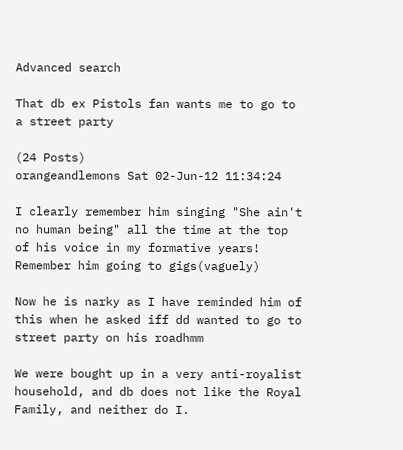Advanced search

That db ex Pistols fan wants me to go to a street party

(24 Posts)
orangeandlemons Sat 02-Jun-12 11:34:24

I clearly remember him singing "She ain't no human being" all the time at the top of his voice in my formative years! Remember him going to gigs(vaguely)

Now he is narky as I have reminded him of this when he asked iff dd wanted to go to street party on his roadhmm

We were bought up in a very anti-royalist household, and db does not like the Royal Family, and neither do I.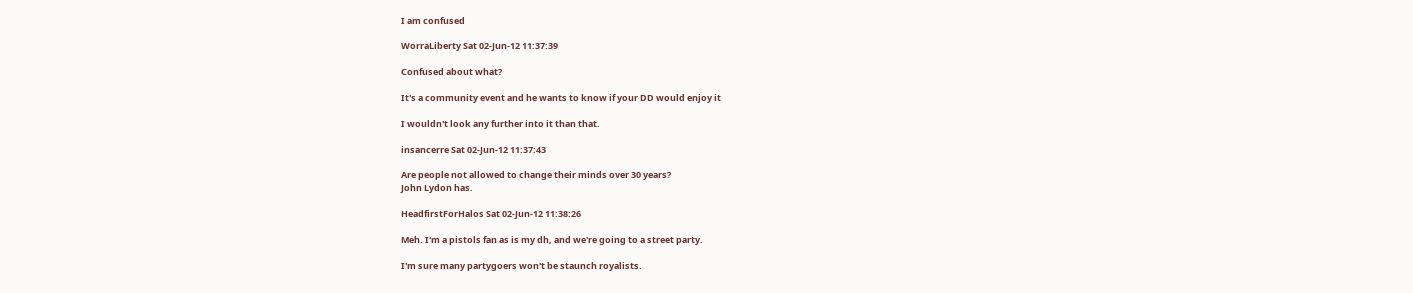I am confused

WorraLiberty Sat 02-Jun-12 11:37:39

Confused about what?

It's a community event and he wants to know if your DD would enjoy it

I wouldn't look any further into it than that.

insancerre Sat 02-Jun-12 11:37:43

Are people not allowed to change their minds over 30 years?
John Lydon has.

HeadfirstForHalos Sat 02-Jun-12 11:38:26

Meh. I'm a pistols fan as is my dh, and we're going to a street party.

I'm sure many partygoers won't be staunch royalists.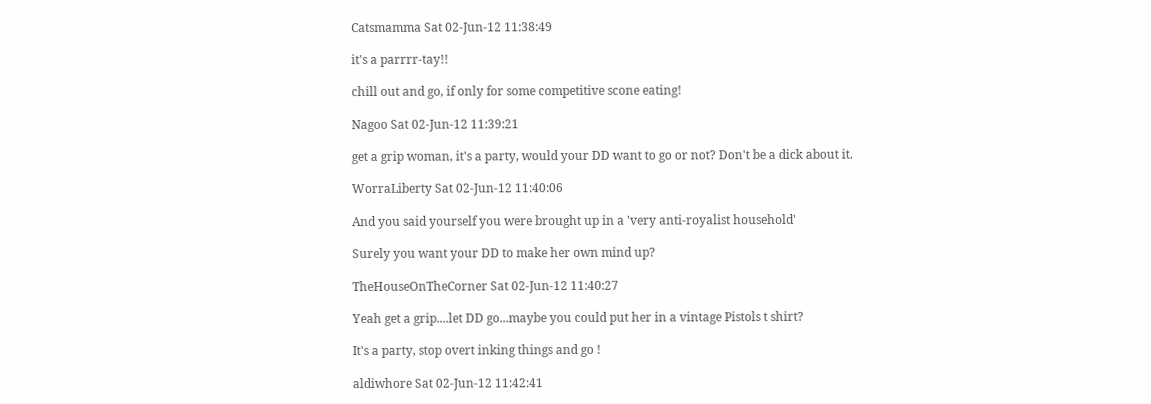Catsmamma Sat 02-Jun-12 11:38:49

it's a parrrr-tay!!

chill out and go, if only for some competitive scone eating!

Nagoo Sat 02-Jun-12 11:39:21

get a grip woman, it's a party, would your DD want to go or not? Don't be a dick about it.

WorraLiberty Sat 02-Jun-12 11:40:06

And you said yourself you were brought up in a 'very anti-royalist household'

Surely you want your DD to make her own mind up?

TheHouseOnTheCorner Sat 02-Jun-12 11:40:27

Yeah get a grip....let DD go...maybe you could put her in a vintage Pistols t shirt?

It's a party, stop overt inking things and go !

aldiwhore Sat 02-Jun-12 11:42:41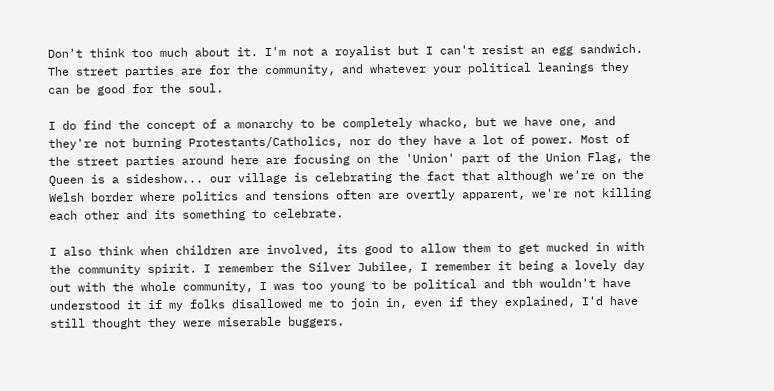Don't think too much about it. I'm not a royalist but I can't resist an egg sandwich. The street parties are for the community, and whatever your political leanings they can be good for the soul.

I do find the concept of a monarchy to be completely whacko, but we have one, and they're not burning Protestants/Catholics, nor do they have a lot of power. Most of the street parties around here are focusing on the 'Union' part of the Union Flag, the Queen is a sideshow... our village is celebrating the fact that although we're on the Welsh border where politics and tensions often are overtly apparent, we're not killing each other and its something to celebrate.

I also think when children are involved, its good to allow them to get mucked in with the community spirit. I remember the Silver Jubilee, I remember it being a lovely day out with the whole community, I was too young to be political and tbh wouldn't have understood it if my folks disallowed me to join in, even if they explained, I'd have still thought they were miserable buggers.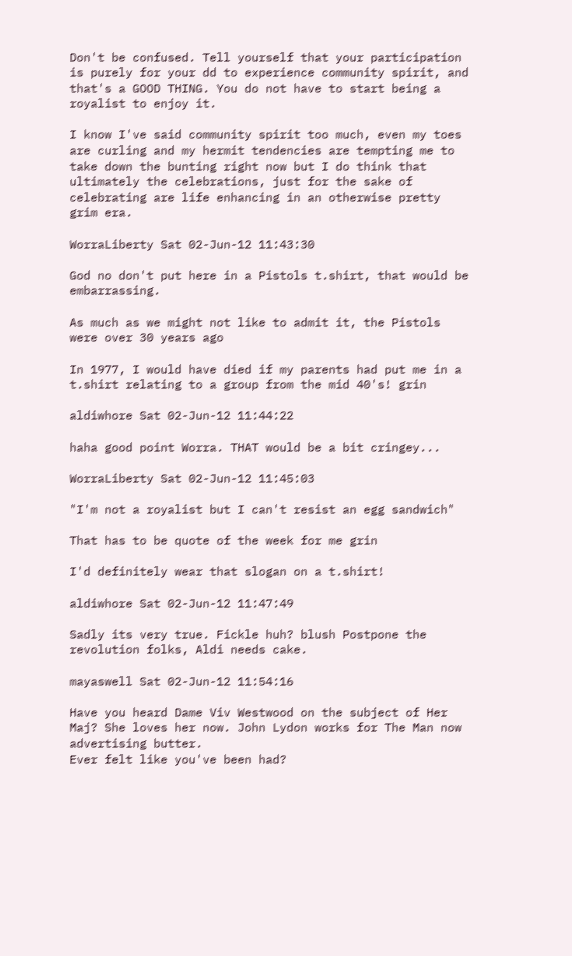Don't be confused. Tell yourself that your participation is purely for your dd to experience community spirit, and that's a GOOD THING. You do not have to start being a royalist to enjoy it.

I know I've said community spirit too much, even my toes are curling and my hermit tendencies are tempting me to take down the bunting right now but I do think that ultimately the celebrations, just for the sake of celebrating are life enhancing in an otherwise pretty grim era.

WorraLiberty Sat 02-Jun-12 11:43:30

God no don't put here in a Pistols t.shirt, that would be embarrassing.

As much as we might not like to admit it, the Pistols were over 30 years ago

In 1977, I would have died if my parents had put me in a t.shirt relating to a group from the mid 40's! grin

aldiwhore Sat 02-Jun-12 11:44:22

haha good point Worra. THAT would be a bit cringey...

WorraLiberty Sat 02-Jun-12 11:45:03

"I'm not a royalist but I can't resist an egg sandwich"

That has to be quote of the week for me grin

I'd definitely wear that slogan on a t.shirt!

aldiwhore Sat 02-Jun-12 11:47:49

Sadly its very true. Fickle huh? blush Postpone the revolution folks, Aldi needs cake.

mayaswell Sat 02-Jun-12 11:54:16

Have you heard Dame Viv Westwood on the subject of Her Maj? She loves her now. John Lydon works for The Man now advertising butter.
Ever felt like you've been had?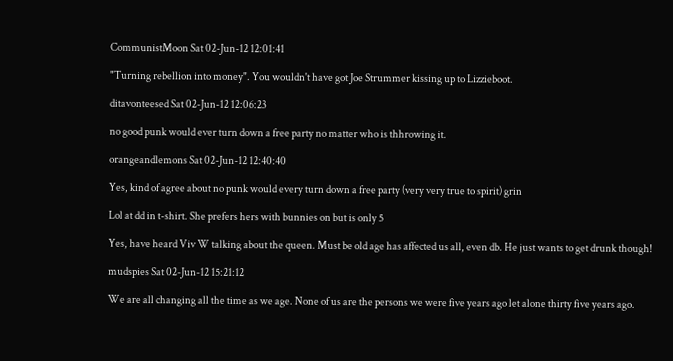CommunistMoon Sat 02-Jun-12 12:01:41

"Turning rebellion into money". You wouldn't have got Joe Strummer kissing up to Lizzieboot.

ditavonteesed Sat 02-Jun-12 12:06:23

no good punk would ever turn down a free party no matter who is thhrowing it.

orangeandlemons Sat 02-Jun-12 12:40:40

Yes, kind of agree about no punk would every turn down a free party (very very true to spirit) grin

Lol at dd in t-shirt. She prefers hers with bunnies on but is only 5

Yes, have heard Viv W talking about the queen. Must be old age has affected us all, even db. He just wants to get drunk though!

mudspies Sat 02-Jun-12 15:21:12

We are all changing all the time as we age. None of us are the persons we were five years ago let alone thirty five years ago.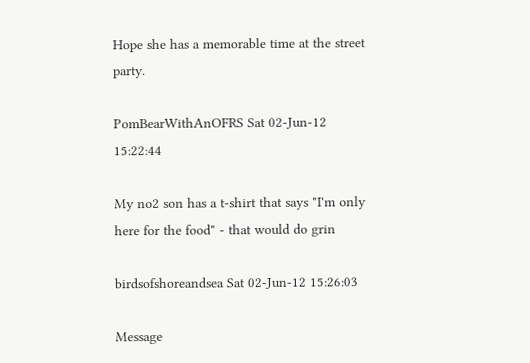Hope she has a memorable time at the street party.

PomBearWithAnOFRS Sat 02-Jun-12 15:22:44

My no2 son has a t-shirt that says "I'm only here for the food" - that would do grin

birdsofshoreandsea Sat 02-Jun-12 15:26:03

Message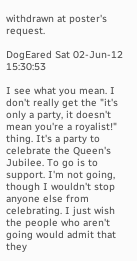withdrawn at poster's request.

DogEared Sat 02-Jun-12 15:30:53

I see what you mean. I don't really get the "it's only a party, it doesn't mean you're a royalist!" thing. It's a party to celebrate the Queen's Jubilee. To go is to support. I'm not going, though I wouldn't stop anyone else from celebrating. I just wish the people who aren't going would admit that they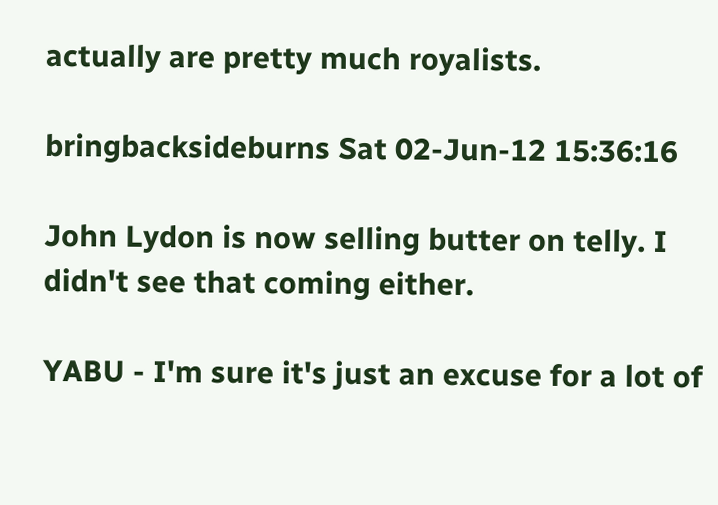actually are pretty much royalists.

bringbacksideburns Sat 02-Jun-12 15:36:16

John Lydon is now selling butter on telly. I didn't see that coming either.

YABU - I'm sure it's just an excuse for a lot of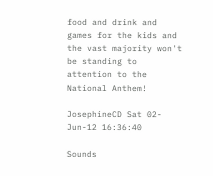food and drink and games for the kids and the vast majority won't be standing to attention to the National Anthem!

JosephineCD Sat 02-Jun-12 16:36:40

Sounds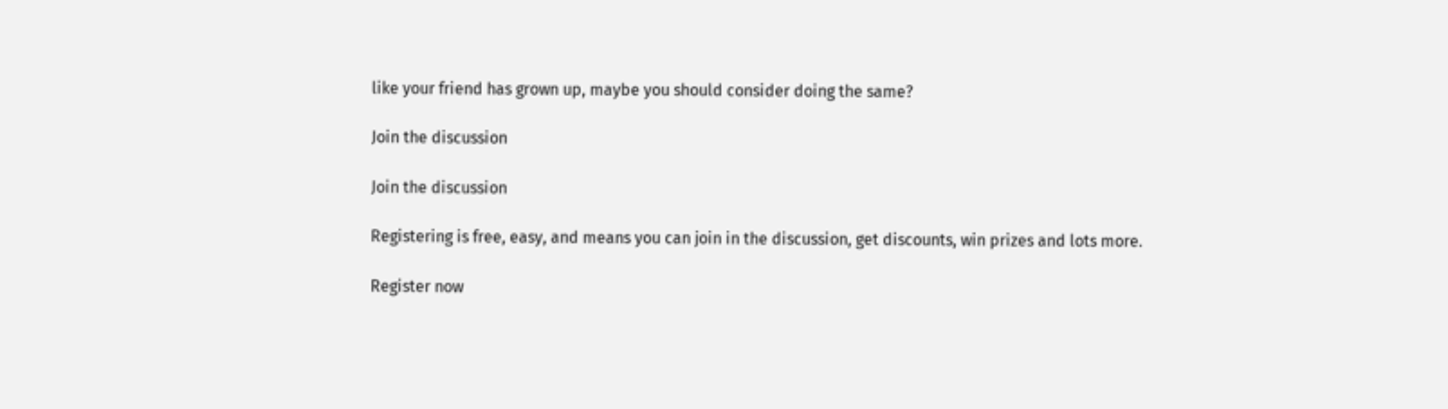like your friend has grown up, maybe you should consider doing the same?

Join the discussion

Join the discussion

Registering is free, easy, and means you can join in the discussion, get discounts, win prizes and lots more.

Register now